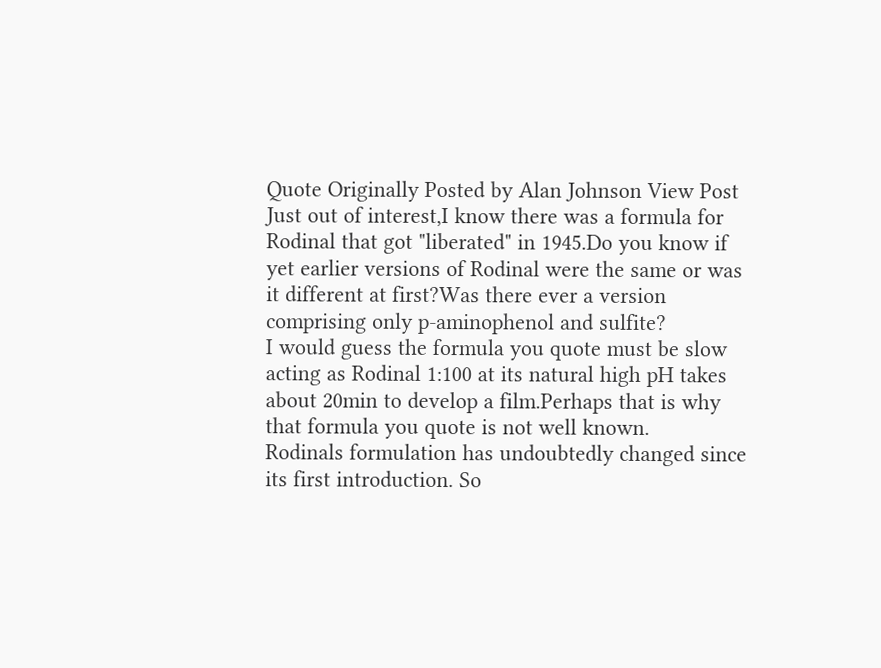Quote Originally Posted by Alan Johnson View Post
Just out of interest,I know there was a formula for Rodinal that got "liberated" in 1945.Do you know if yet earlier versions of Rodinal were the same or was it different at first?Was there ever a version comprising only p-aminophenol and sulfite?
I would guess the formula you quote must be slow acting as Rodinal 1:100 at its natural high pH takes about 20min to develop a film.Perhaps that is why that formula you quote is not well known.
Rodinals formulation has undoubtedly changed since its first introduction. So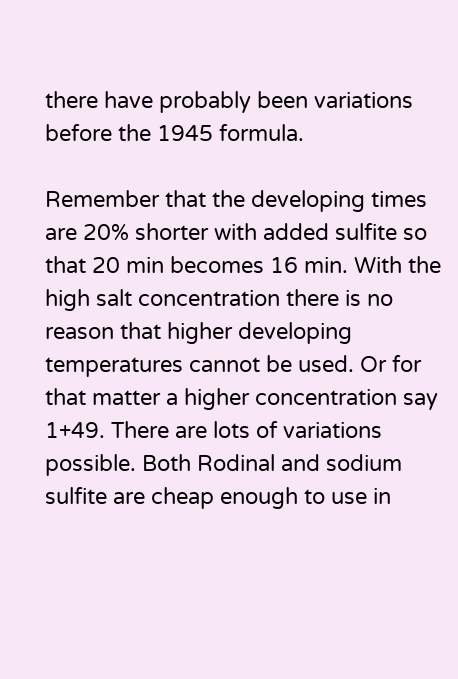there have probably been variations before the 1945 formula.

Remember that the developing times are 20% shorter with added sulfite so that 20 min becomes 16 min. With the high salt concentration there is no reason that higher developing temperatures cannot be used. Or for that matter a higher concentration say 1+49. There are lots of variations possible. Both Rodinal and sodium sulfite are cheap enough to use in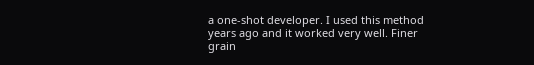a one-shot developer. I used this method years ago and it worked very well. Finer grain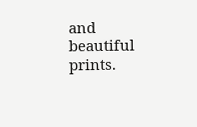and beautiful prints.